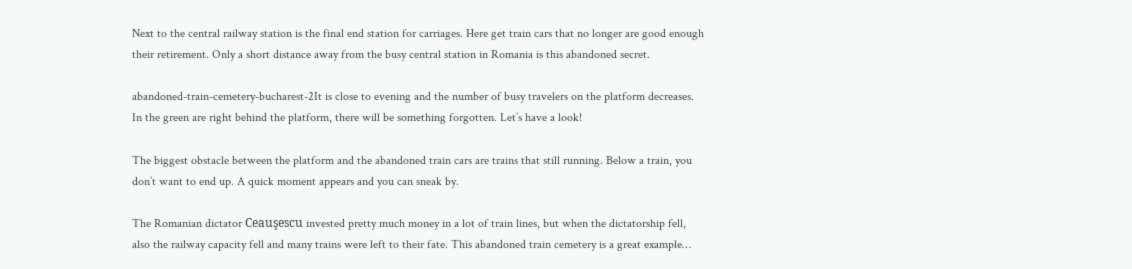Next to the central railway station is the final end station for carriages. Here get train cars that no longer are good enough their retirement. Only a short distance away from the busy central station in Romania is this abandoned secret.

abandoned-train-cemetery-bucharest-2It is close to evening and the number of busy travelers on the platform decreases. In the green are right behind the platform, there will be something forgotten. Let’s have a look!

The biggest obstacle between the platform and the abandoned train cars are trains that still running. Below a train, you don’t want to end up. A quick moment appears and you can sneak by.

The Romanian dictator Ceauşescu invested pretty much money in a lot of train lines, but when the dictatorship fell, also the railway capacity fell and many trains were left to their fate. This abandoned train cemetery is a great example…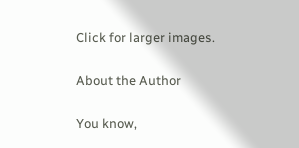Click for larger images.

About the Author

You know,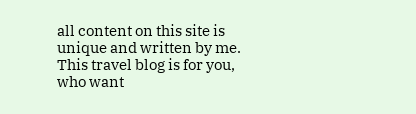all content on this site is unique and written by me. This travel blog is for you, who want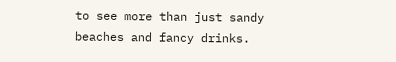to see more than just sandy beaches and fancy drinks.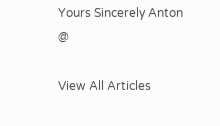Yours Sincerely Anton @

View All Articles